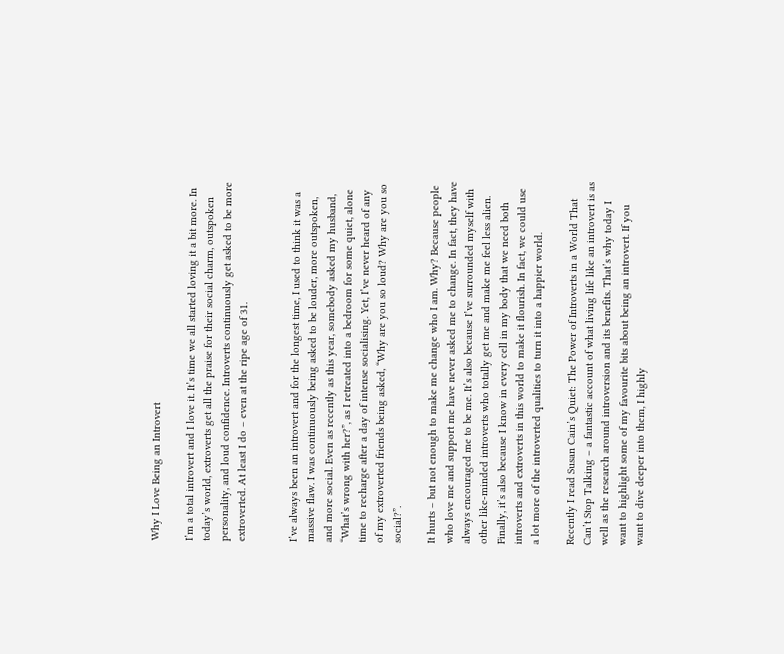Why I Love Being an Introvert

I’m a total introvert and I love it. It’s time we all started loving it a bit more. In today’s world, extroverts get all the praise for their social charm, outspoken personality, and loud confidence. Introverts continuously get asked to be more extroverted. At least I do – even at the ripe age of 31.


I’ve always been an introvert and for the longest time, I used to think it was a massive flaw. I was continuously being asked to be louder, more outspoken, and more social. Even as recently as this year, somebody asked my husband, “What’s wrong with her?”, as I retreated into a bedroom for some quiet, alone time to recharge after a day of intense socialising. Yet, I’ve never heard of any of my extroverted friends being asked, “Why are you so loud? Why are you so social?”.

It hurts – but not enough to make me change who I am. Why? Because people who love me and support me have never asked me to change. In fact, they have always encouraged me to be me. It’s also because I’ve surrounded myself with other like-minded introverts who totally get me and make me feel less alien. Finally, it’s also because I know in every cell in my body that we need both introverts and extroverts in this world to make it flourish. In fact, we could use a lot more of the introverted qualities to turn it into a happier world.

Recently I read Susan Cain’s Quiet: The Power of Introverts in a World That Can’t Stop Talking – a fantastic account of what living life like an introvert is as well as the research around introversion and its benefits. That’s why today I want to highlight some of my favourite bits about being an introvert. If you want to dive deeper into them, I highly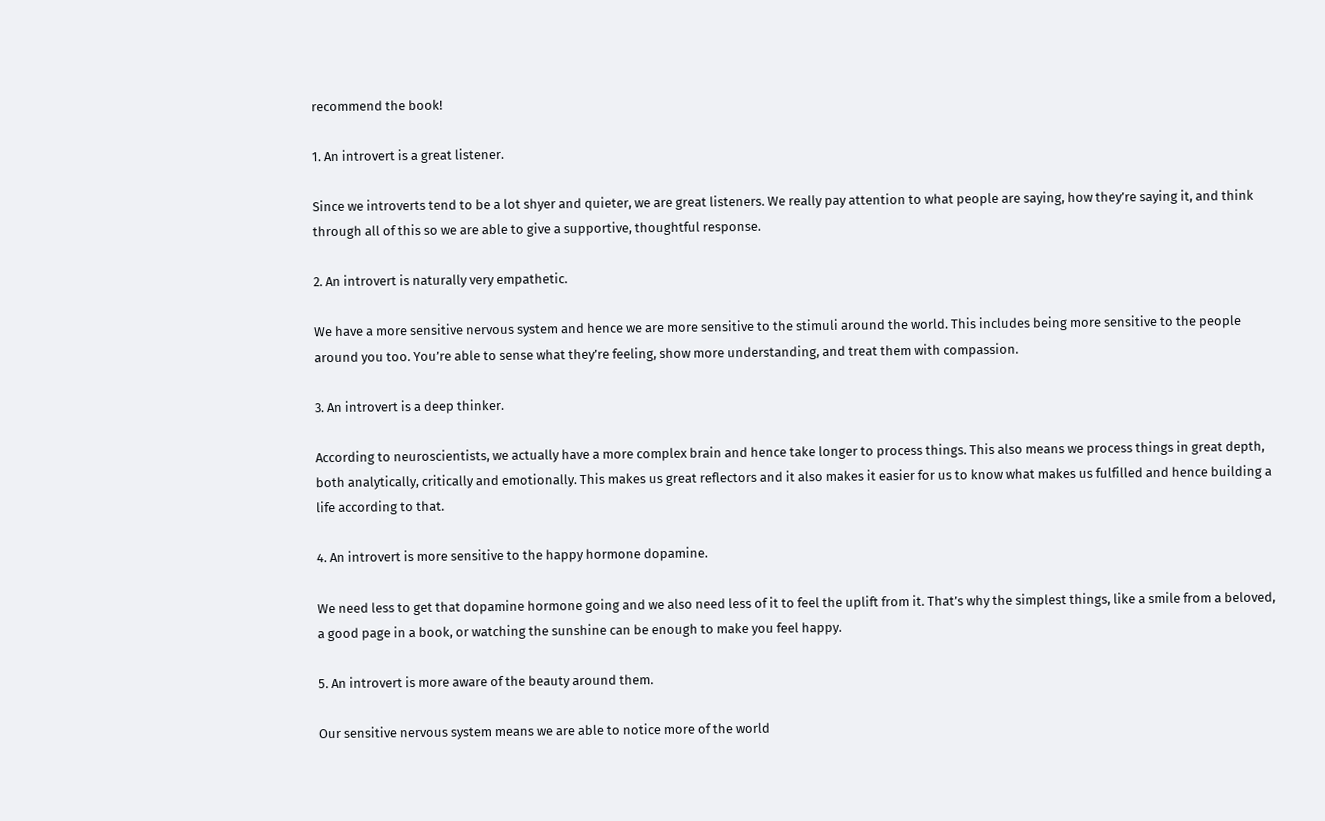recommend the book!

1. An introvert is a great listener.

Since we introverts tend to be a lot shyer and quieter, we are great listeners. We really pay attention to what people are saying, how they’re saying it, and think through all of this so we are able to give a supportive, thoughtful response.

2. An introvert is naturally very empathetic.

We have a more sensitive nervous system and hence we are more sensitive to the stimuli around the world. This includes being more sensitive to the people around you too. You’re able to sense what they’re feeling, show more understanding, and treat them with compassion.

3. An introvert is a deep thinker.

According to neuroscientists, we actually have a more complex brain and hence take longer to process things. This also means we process things in great depth, both analytically, critically and emotionally. This makes us great reflectors and it also makes it easier for us to know what makes us fulfilled and hence building a life according to that.

4. An introvert is more sensitive to the happy hormone dopamine.

We need less to get that dopamine hormone going and we also need less of it to feel the uplift from it. That’s why the simplest things, like a smile from a beloved, a good page in a book, or watching the sunshine can be enough to make you feel happy.

5. An introvert is more aware of the beauty around them.

Our sensitive nervous system means we are able to notice more of the world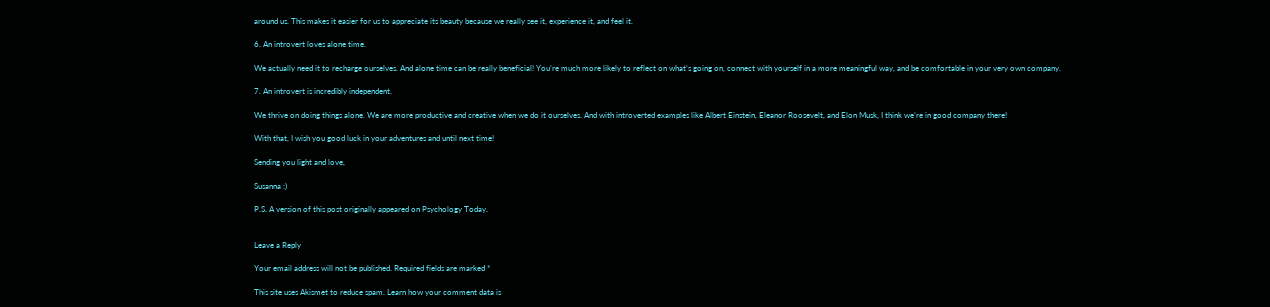around us. This makes it easier for us to appreciate its beauty because we really see it, experience it, and feel it.

6. An introvert loves alone time.

We actually need it to recharge ourselves. And alone time can be really beneficial! You’re much more likely to reflect on what’s going on, connect with yourself in a more meaningful way, and be comfortable in your very own company.

7. An introvert is incredibly independent.

We thrive on doing things alone. We are more productive and creative when we do it ourselves. And with introverted examples like Albert Einstein, Eleanor Roosevelt, and Elon Musk, I think we’re in good company there!

With that, I wish you good luck in your adventures and until next time!

Sending you light and love,

Susanna :)

P.S. A version of this post originally appeared on Psychology Today.


Leave a Reply

Your email address will not be published. Required fields are marked *

This site uses Akismet to reduce spam. Learn how your comment data is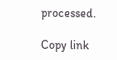processed.

Copy link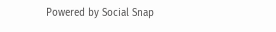Powered by Social Snap